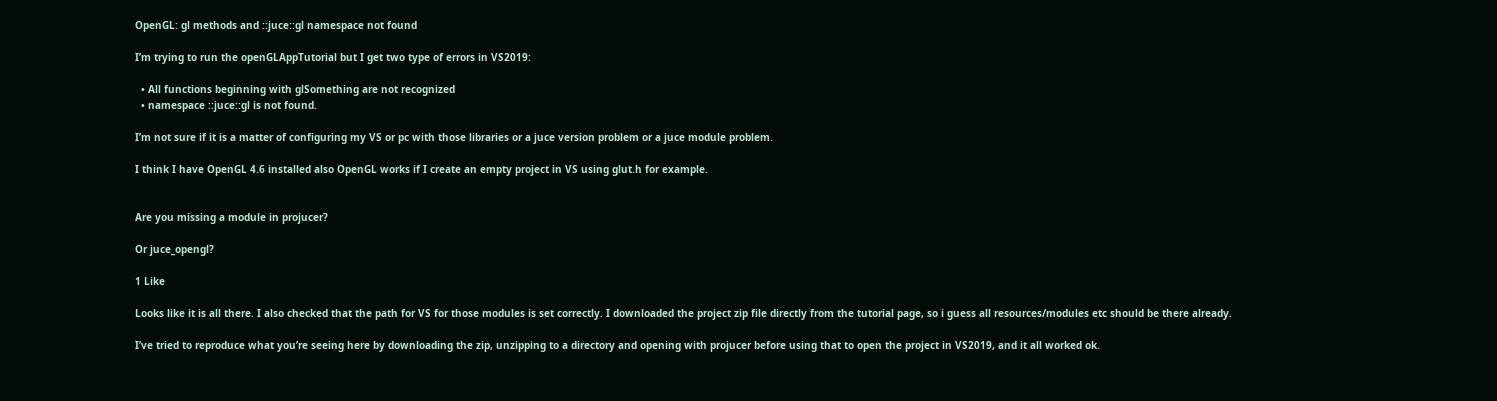OpenGL: gl methods and ::juce::gl namespace not found

I’m trying to run the openGLAppTutorial but I get two type of errors in VS2019:

  • All functions beginning with glSomething are not recognized
  • namespace ::juce::gl is not found.

I’m not sure if it is a matter of configuring my VS or pc with those libraries or a juce version problem or a juce module problem.

I think I have OpenGL 4.6 installed also OpenGL works if I create an empty project in VS using glut.h for example.


Are you missing a module in projucer?

Or juce_opengl?

1 Like

Looks like it is all there. I also checked that the path for VS for those modules is set correctly. I downloaded the project zip file directly from the tutorial page, so i guess all resources/modules etc should be there already.

I’ve tried to reproduce what you’re seeing here by downloading the zip, unzipping to a directory and opening with projucer before using that to open the project in VS2019, and it all worked ok.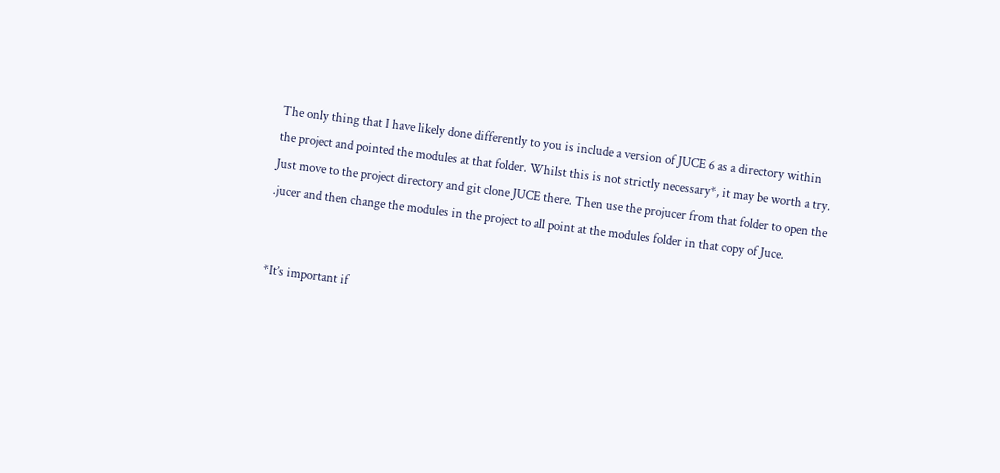The only thing that I have likely done differently to you is include a version of JUCE 6 as a directory within the project and pointed the modules at that folder. Whilst this is not strictly necessary*, it may be worth a try.
Just move to the project directory and git clone JUCE there. Then use the projucer from that folder to open the .jucer and then change the modules in the project to all point at the modules folder in that copy of Juce.


*It’s important if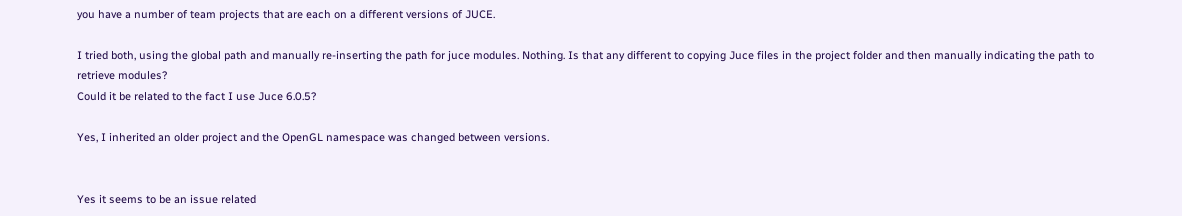you have a number of team projects that are each on a different versions of JUCE.

I tried both, using the global path and manually re-inserting the path for juce modules. Nothing. Is that any different to copying Juce files in the project folder and then manually indicating the path to retrieve modules?
Could it be related to the fact I use Juce 6.0.5?

Yes, I inherited an older project and the OpenGL namespace was changed between versions.


Yes it seems to be an issue related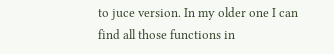to juce version. In my older one I can find all those functions in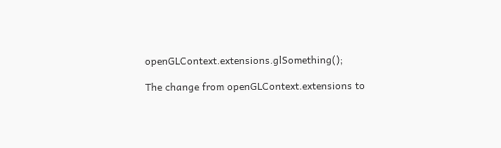openGLContext.extensions.glSomething();

The change from openGLContext.extensions to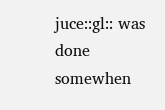juce::gl:: was done somewhen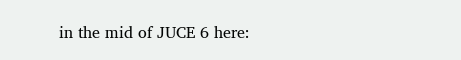in the mid of JUCE 6 here: